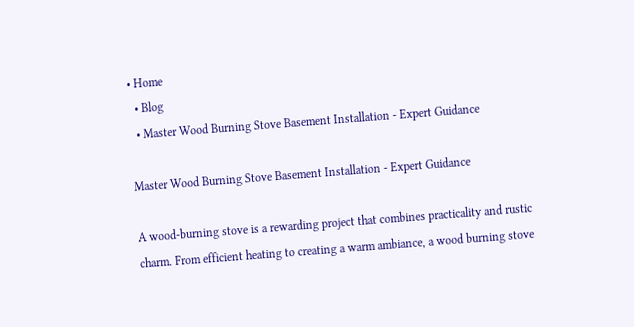• Home
  • Blog
  • Master Wood Burning Stove Basement Installation - Expert Guidance

Master Wood Burning Stove Basement Installation - Expert Guidance

A wood-burning stove is a rewarding project that combines practicality and rustic charm. From efficient heating to creating a warm ambiance, a wood burning stove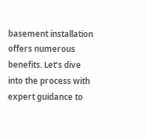basement installation offers numerous benefits. Let’s dive into the process with expert guidance to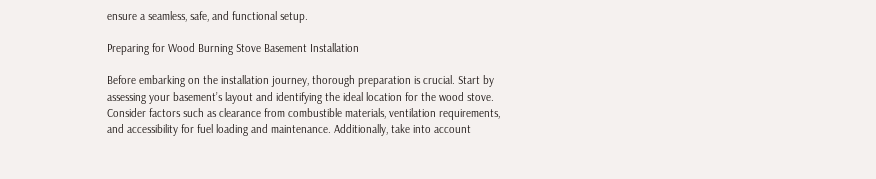ensure a seamless, safe, and functional setup.

Preparing for Wood Burning Stove Basement Installation

Before embarking on the installation journey, thorough preparation is crucial. Start by assessing your basement’s layout and identifying the ideal location for the wood stove. Consider factors such as clearance from combustible materials, ventilation requirements, and accessibility for fuel loading and maintenance. Additionally, take into account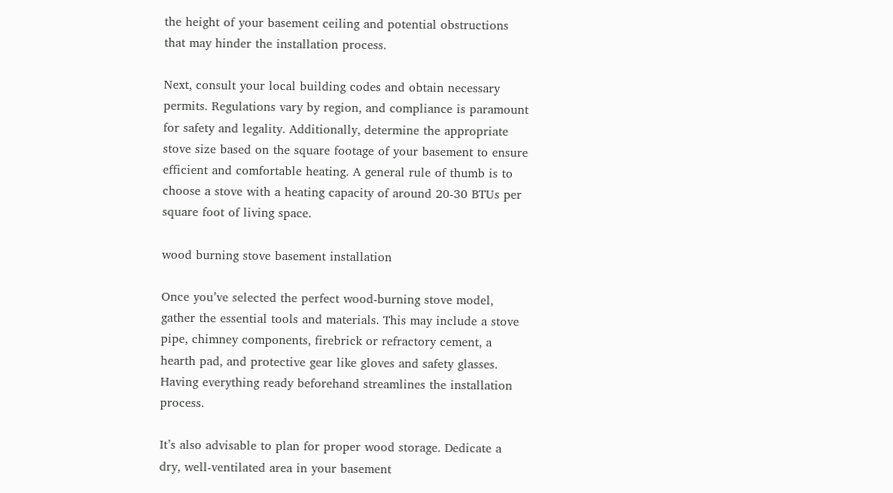the height of your basement ceiling and potential obstructions that may hinder the installation process.

Next, consult your local building codes and obtain necessary permits. Regulations vary by region, and compliance is paramount for safety and legality. Additionally, determine the appropriate stove size based on the square footage of your basement to ensure efficient and comfortable heating. A general rule of thumb is to choose a stove with a heating capacity of around 20-30 BTUs per square foot of living space.

wood burning stove basement installation

Once you’ve selected the perfect wood-burning stove model, gather the essential tools and materials. This may include a stove pipe, chimney components, firebrick or refractory cement, a hearth pad, and protective gear like gloves and safety glasses. Having everything ready beforehand streamlines the installation process.

It’s also advisable to plan for proper wood storage. Dedicate a dry, well-ventilated area in your basement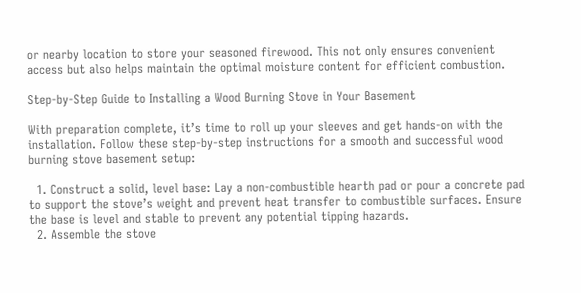or nearby location to store your seasoned firewood. This not only ensures convenient access but also helps maintain the optimal moisture content for efficient combustion.

Step-by-Step Guide to Installing a Wood Burning Stove in Your Basement

With preparation complete, it’s time to roll up your sleeves and get hands-on with the installation. Follow these step-by-step instructions for a smooth and successful wood burning stove basement setup:

  1. Construct a solid, level base: Lay a non-combustible hearth pad or pour a concrete pad to support the stove’s weight and prevent heat transfer to combustible surfaces. Ensure the base is level and stable to prevent any potential tipping hazards.
  2. Assemble the stove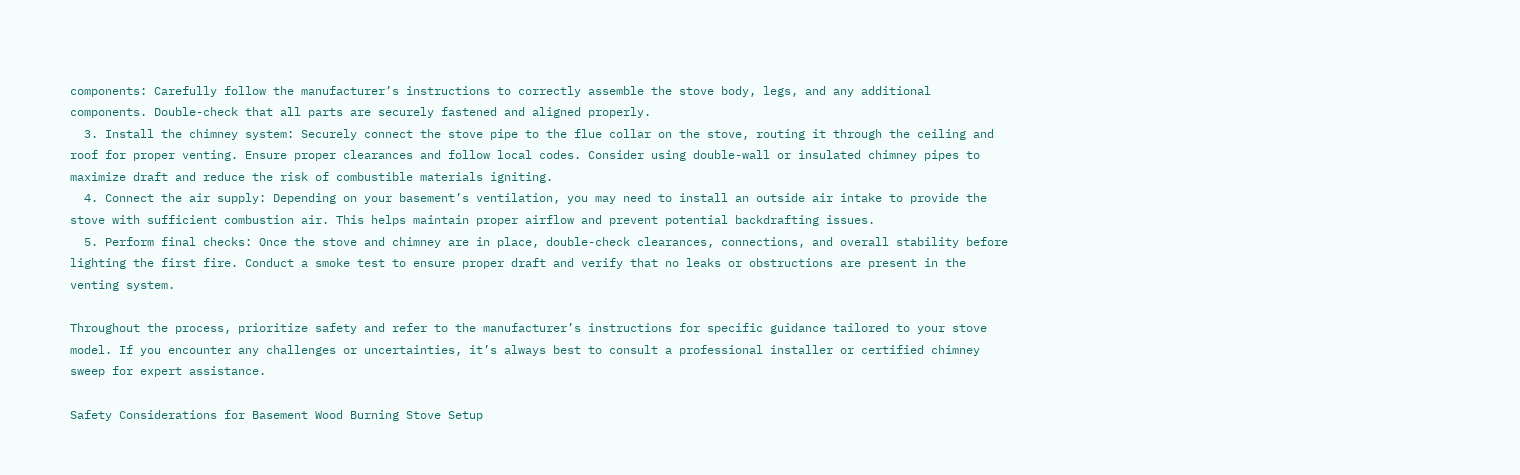components: Carefully follow the manufacturer’s instructions to correctly assemble the stove body, legs, and any additional components. Double-check that all parts are securely fastened and aligned properly.
  3. Install the chimney system: Securely connect the stove pipe to the flue collar on the stove, routing it through the ceiling and roof for proper venting. Ensure proper clearances and follow local codes. Consider using double-wall or insulated chimney pipes to maximize draft and reduce the risk of combustible materials igniting.
  4. Connect the air supply: Depending on your basement’s ventilation, you may need to install an outside air intake to provide the stove with sufficient combustion air. This helps maintain proper airflow and prevent potential backdrafting issues.
  5. Perform final checks: Once the stove and chimney are in place, double-check clearances, connections, and overall stability before lighting the first fire. Conduct a smoke test to ensure proper draft and verify that no leaks or obstructions are present in the venting system.

Throughout the process, prioritize safety and refer to the manufacturer’s instructions for specific guidance tailored to your stove model. If you encounter any challenges or uncertainties, it’s always best to consult a professional installer or certified chimney sweep for expert assistance.

Safety Considerations for Basement Wood Burning Stove Setup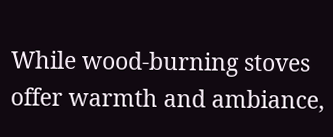While wood-burning stoves offer warmth and ambiance,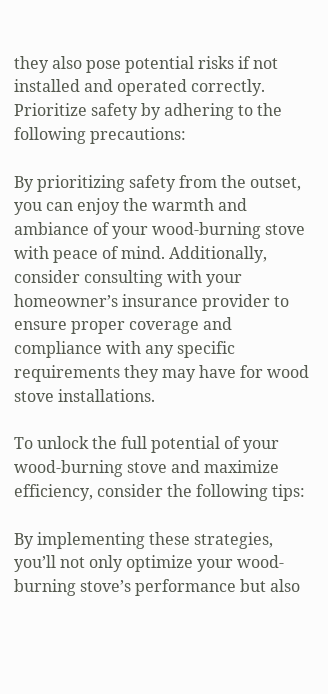they also pose potential risks if not installed and operated correctly. Prioritize safety by adhering to the following precautions:

By prioritizing safety from the outset, you can enjoy the warmth and ambiance of your wood-burning stove with peace of mind. Additionally, consider consulting with your homeowner’s insurance provider to ensure proper coverage and compliance with any specific requirements they may have for wood stove installations.

To unlock the full potential of your wood-burning stove and maximize efficiency, consider the following tips:

By implementing these strategies, you’ll not only optimize your wood-burning stove’s performance but also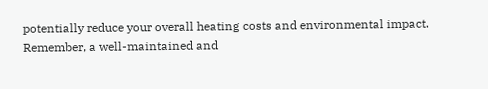potentially reduce your overall heating costs and environmental impact. Remember, a well-maintained and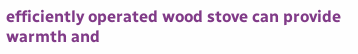efficiently operated wood stove can provide warmth and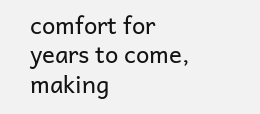comfort for years to come, making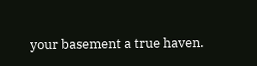your basement a true haven.